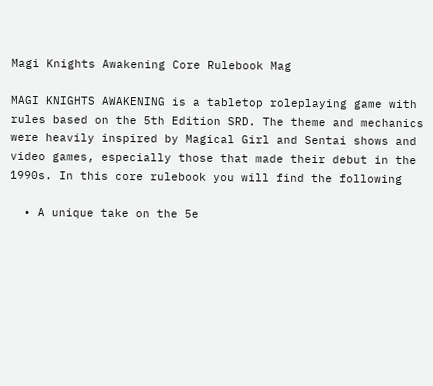Magi Knights Awakening Core Rulebook Mag

MAGI KNIGHTS AWAKENING is a tabletop roleplaying game with rules based on the 5th Edition SRD. The theme and mechanics were heavily inspired by Magical Girl and Sentai shows and video games, especially those that made their debut in the 1990s. In this core rulebook you will find the following

  • A unique take on the 5e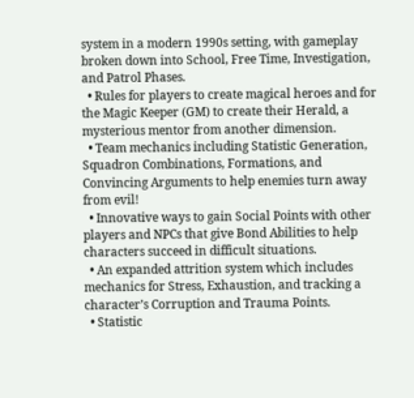system in a modern 1990s setting, with gameplay broken down into School, Free Time, Investigation, and Patrol Phases.
  • Rules for players to create magical heroes and for the Magic Keeper (GM) to create their Herald, a mysterious mentor from another dimension.
  • Team mechanics including Statistic Generation, Squadron Combinations, Formations, and Convincing Arguments to help enemies turn away from evil!
  • Innovative ways to gain Social Points with other players and NPCs that give Bond Abilities to help characters succeed in difficult situations.
  • An expanded attrition system which includes mechanics for Stress, Exhaustion, and tracking a character’s Corruption and Trauma Points.
  • Statistic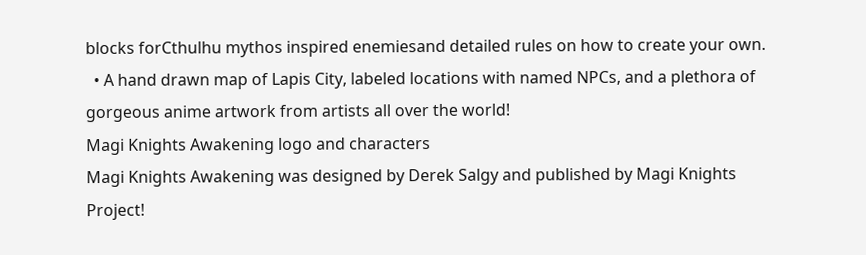blocks forCthulhu mythos inspired enemiesand detailed rules on how to create your own.
  • A hand drawn map of Lapis City, labeled locations with named NPCs, and a plethora of gorgeous anime artwork from artists all over the world!
Magi Knights Awakening logo and characters
Magi Knights Awakening was designed by Derek Salgy and published by Magi Knights Project!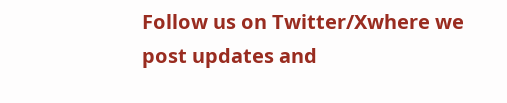Follow us on Twitter/Xwhere we post updates and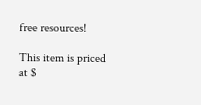free resources!

This item is priced at $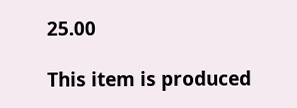25.00

This item is produced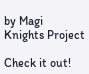by Magi Knights Project

Check it out!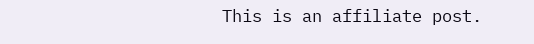This is an affiliate post.